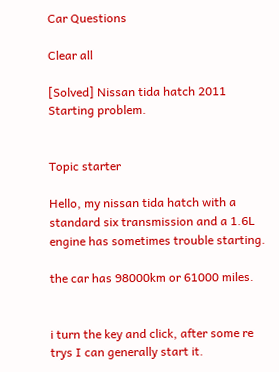Car Questions

Clear all

[Solved] Nissan tida hatch 2011 Starting problem.


Topic starter

Hello, my nissan tida hatch with a standard six transmission and a 1.6L engine has sometimes trouble starting.

the car has 98000km or 61000 miles.


i turn the key and click, after some re trys I can generally start it.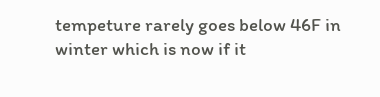tempeture rarely goes below 46F in winter which is now if it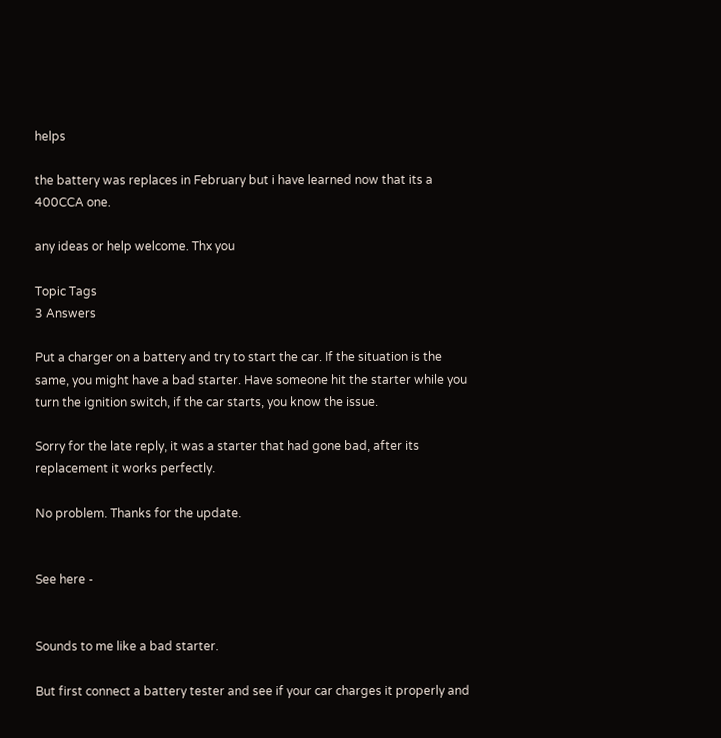helps

the battery was replaces in February but i have learned now that its a 400CCA one.

any ideas or help welcome. Thx you

Topic Tags
3 Answers

Put a charger on a battery and try to start the car. If the situation is the same, you might have a bad starter. Have someone hit the starter while you turn the ignition switch, if the car starts, you know the issue.

Sorry for the late reply, it was a starter that had gone bad, after its replacement it works perfectly.

No problem. Thanks for the update.


See here -


Sounds to me like a bad starter.

But first connect a battery tester and see if your car charges it properly and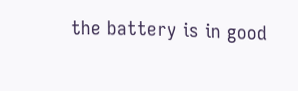the battery is in good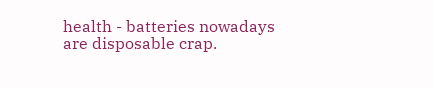health - batteries nowadays are disposable crap.